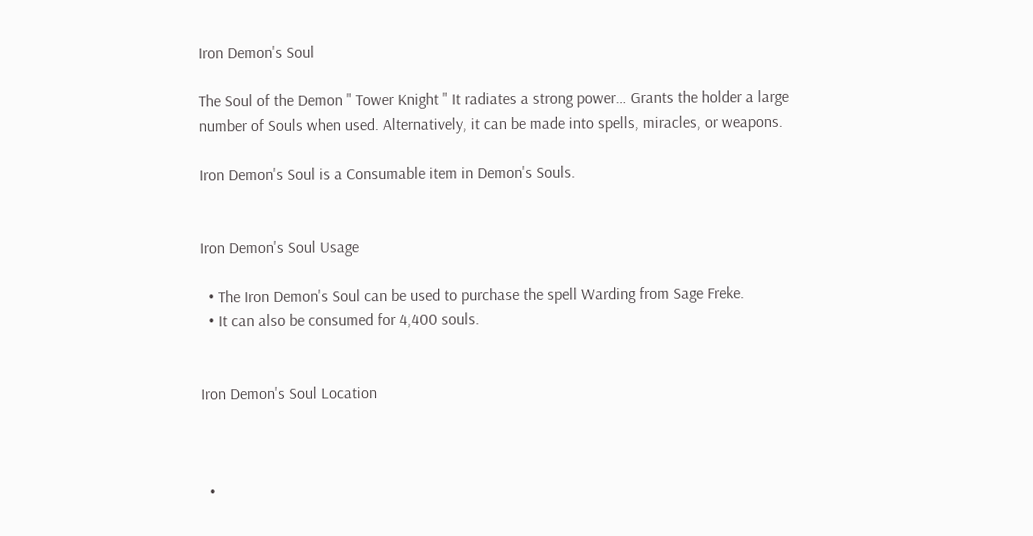Iron Demon's Soul

The Soul of the Demon " Tower Knight " It radiates a strong power… Grants the holder a large number of Souls when used. Alternatively, it can be made into spells, miracles, or weapons.

Iron Demon's Soul is a Consumable item in Demon's Souls.


Iron Demon's Soul Usage

  • The Iron Demon's Soul can be used to purchase the spell Warding from Sage Freke.
  • It can also be consumed for 4,400 souls.


Iron Demon's Soul Location



  •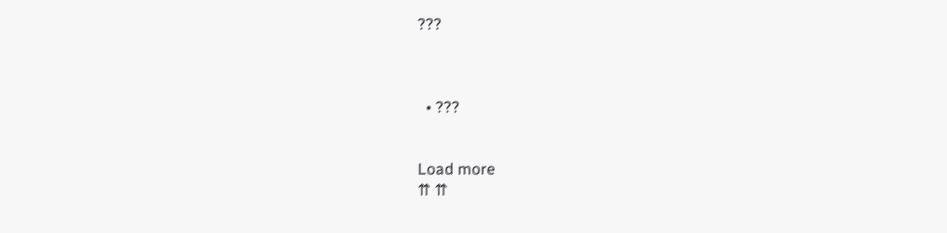???



  • ???


Load more
⇈ ⇈